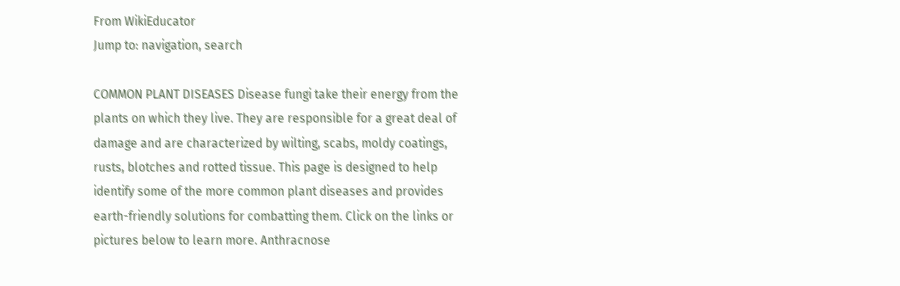From WikiEducator
Jump to: navigation, search

COMMON PLANT DISEASES Disease fungi take their energy from the plants on which they live. They are responsible for a great deal of damage and are characterized by wilting, scabs, moldy coatings, rusts, blotches and rotted tissue. This page is designed to help identify some of the more common plant diseases and provides earth-friendly solutions for combatting them. Click on the links or pictures below to learn more. Anthracnose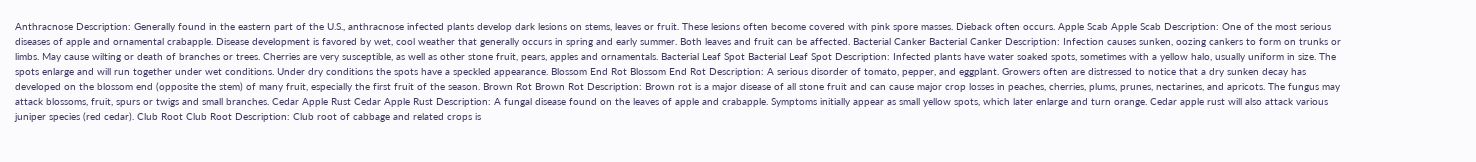Anthracnose Description: Generally found in the eastern part of the U.S., anthracnose infected plants develop dark lesions on stems, leaves or fruit. These lesions often become covered with pink spore masses. Dieback often occurs. Apple Scab Apple Scab Description: One of the most serious diseases of apple and ornamental crabapple. Disease development is favored by wet, cool weather that generally occurs in spring and early summer. Both leaves and fruit can be affected. Bacterial Canker Bacterial Canker Description: Infection causes sunken, oozing cankers to form on trunks or limbs. May cause wilting or death of branches or trees. Cherries are very susceptible, as well as other stone fruit, pears, apples and ornamentals. Bacterial Leaf Spot Bacterial Leaf Spot Description: Infected plants have water soaked spots, sometimes with a yellow halo, usually uniform in size. The spots enlarge and will run together under wet conditions. Under dry conditions the spots have a speckled appearance. Blossom End Rot Blossom End Rot Description: A serious disorder of tomato, pepper, and eggplant. Growers often are distressed to notice that a dry sunken decay has developed on the blossom end (opposite the stem) of many fruit, especially the first fruit of the season. Brown Rot Brown Rot Description: Brown rot is a major disease of all stone fruit and can cause major crop losses in peaches, cherries, plums, prunes, nectarines, and apricots. The fungus may attack blossoms, fruit, spurs or twigs and small branches. Cedar Apple Rust Cedar Apple Rust Description: A fungal disease found on the leaves of apple and crabapple. Symptoms initially appear as small yellow spots, which later enlarge and turn orange. Cedar apple rust will also attack various juniper species (red cedar). Club Root Club Root Description: Club root of cabbage and related crops is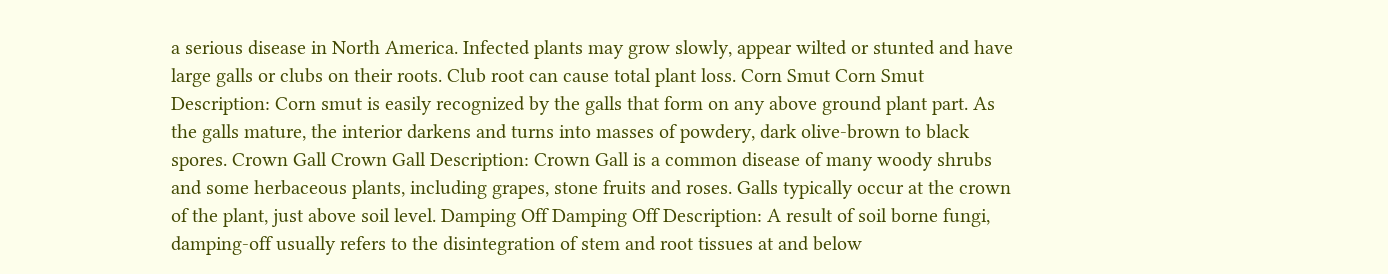a serious disease in North America. Infected plants may grow slowly, appear wilted or stunted and have large galls or clubs on their roots. Club root can cause total plant loss. Corn Smut Corn Smut Description: Corn smut is easily recognized by the galls that form on any above ground plant part. As the galls mature, the interior darkens and turns into masses of powdery, dark olive-brown to black spores. Crown Gall Crown Gall Description: Crown Gall is a common disease of many woody shrubs and some herbaceous plants, including grapes, stone fruits and roses. Galls typically occur at the crown of the plant, just above soil level. Damping Off Damping Off Description: A result of soil borne fungi, damping-off usually refers to the disintegration of stem and root tissues at and below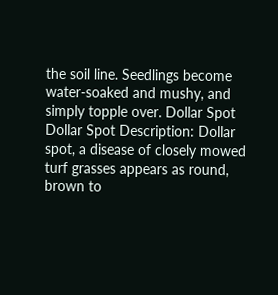the soil line. Seedlings become water-soaked and mushy, and simply topple over. Dollar Spot Dollar Spot Description: Dollar spot, a disease of closely mowed turf grasses appears as round, brown to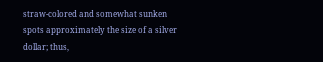straw-colored and somewhat sunken spots approximately the size of a silver dollar; thus,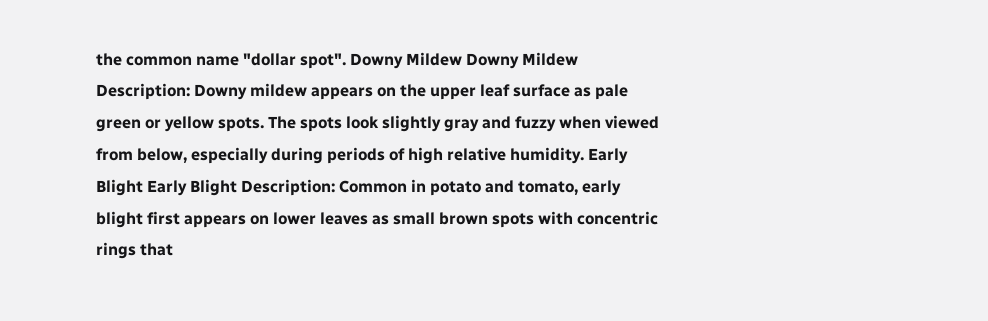the common name "dollar spot". Downy Mildew Downy Mildew Description: Downy mildew appears on the upper leaf surface as pale green or yellow spots. The spots look slightly gray and fuzzy when viewed from below, especially during periods of high relative humidity. Early Blight Early Blight Description: Common in potato and tomato, early blight first appears on lower leaves as small brown spots with concentric rings that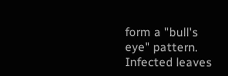form a "bull's eye" pattern. Infected leaves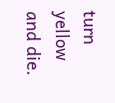turn yellow and die.